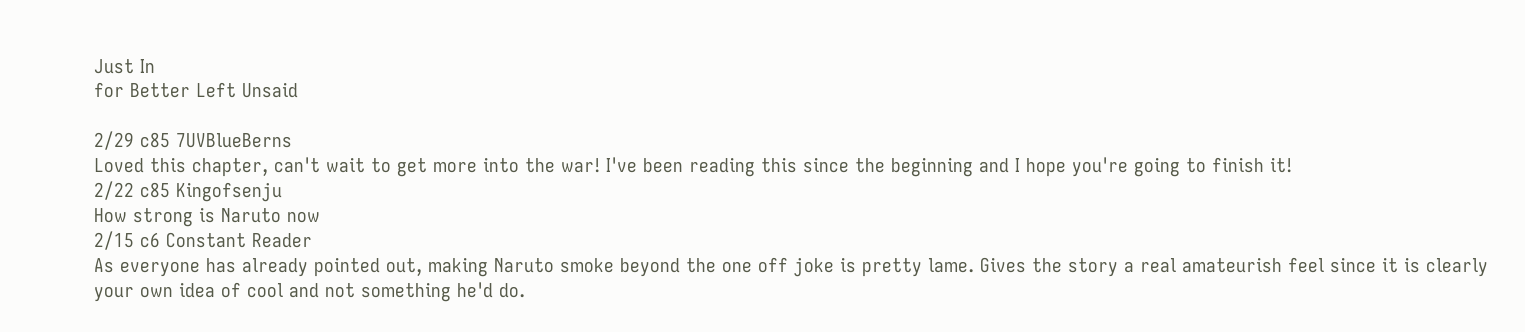Just In
for Better Left Unsaid

2/29 c85 7UVBlueBerns
Loved this chapter, can't wait to get more into the war! I've been reading this since the beginning and I hope you're going to finish it!
2/22 c85 Kingofsenju
How strong is Naruto now
2/15 c6 Constant Reader
As everyone has already pointed out, making Naruto smoke beyond the one off joke is pretty lame. Gives the story a real amateurish feel since it is clearly your own idea of cool and not something he'd do.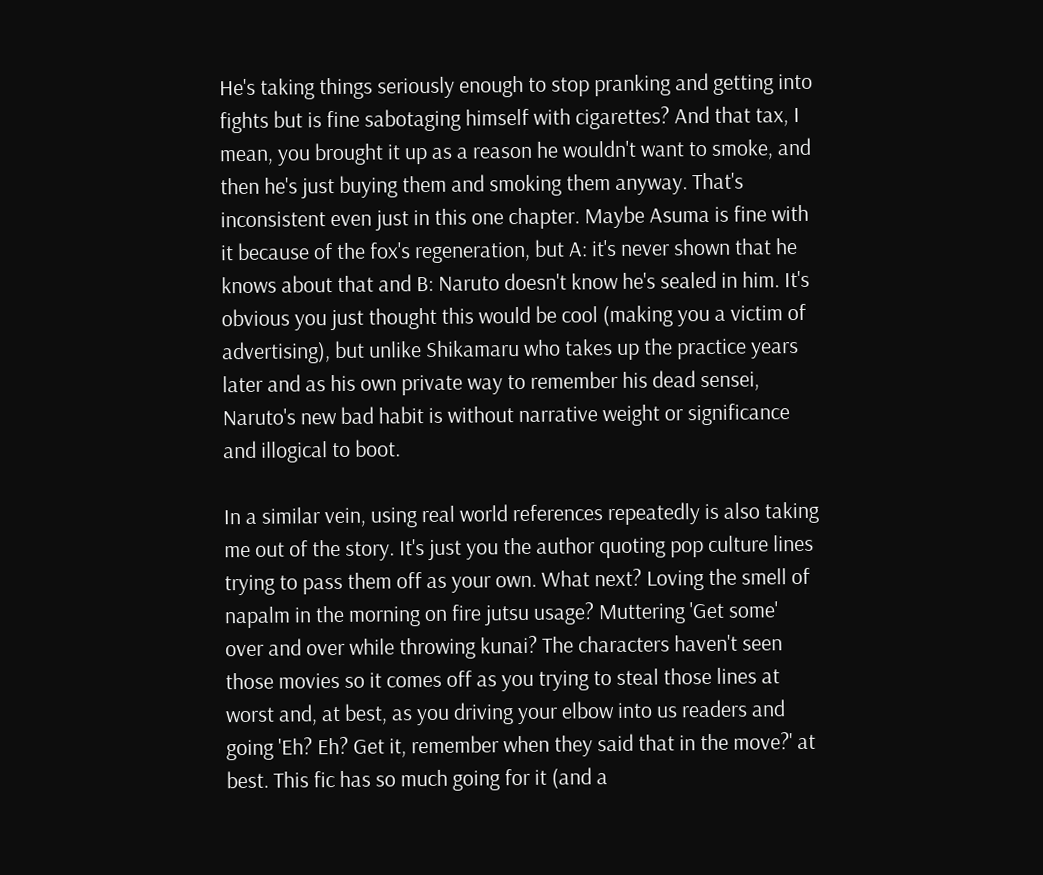He's taking things seriously enough to stop pranking and getting into fights but is fine sabotaging himself with cigarettes? And that tax, I mean, you brought it up as a reason he wouldn't want to smoke, and then he's just buying them and smoking them anyway. That's inconsistent even just in this one chapter. Maybe Asuma is fine with it because of the fox's regeneration, but A: it's never shown that he knows about that and B: Naruto doesn't know he's sealed in him. It's obvious you just thought this would be cool (making you a victim of advertising), but unlike Shikamaru who takes up the practice years later and as his own private way to remember his dead sensei, Naruto's new bad habit is without narrative weight or significance and illogical to boot.

In a similar vein, using real world references repeatedly is also taking me out of the story. It's just you the author quoting pop culture lines trying to pass them off as your own. What next? Loving the smell of napalm in the morning on fire jutsu usage? Muttering 'Get some' over and over while throwing kunai? The characters haven't seen those movies so it comes off as you trying to steal those lines at worst and, at best, as you driving your elbow into us readers and going 'Eh? Eh? Get it, remember when they said that in the move?' at best. This fic has so much going for it (and a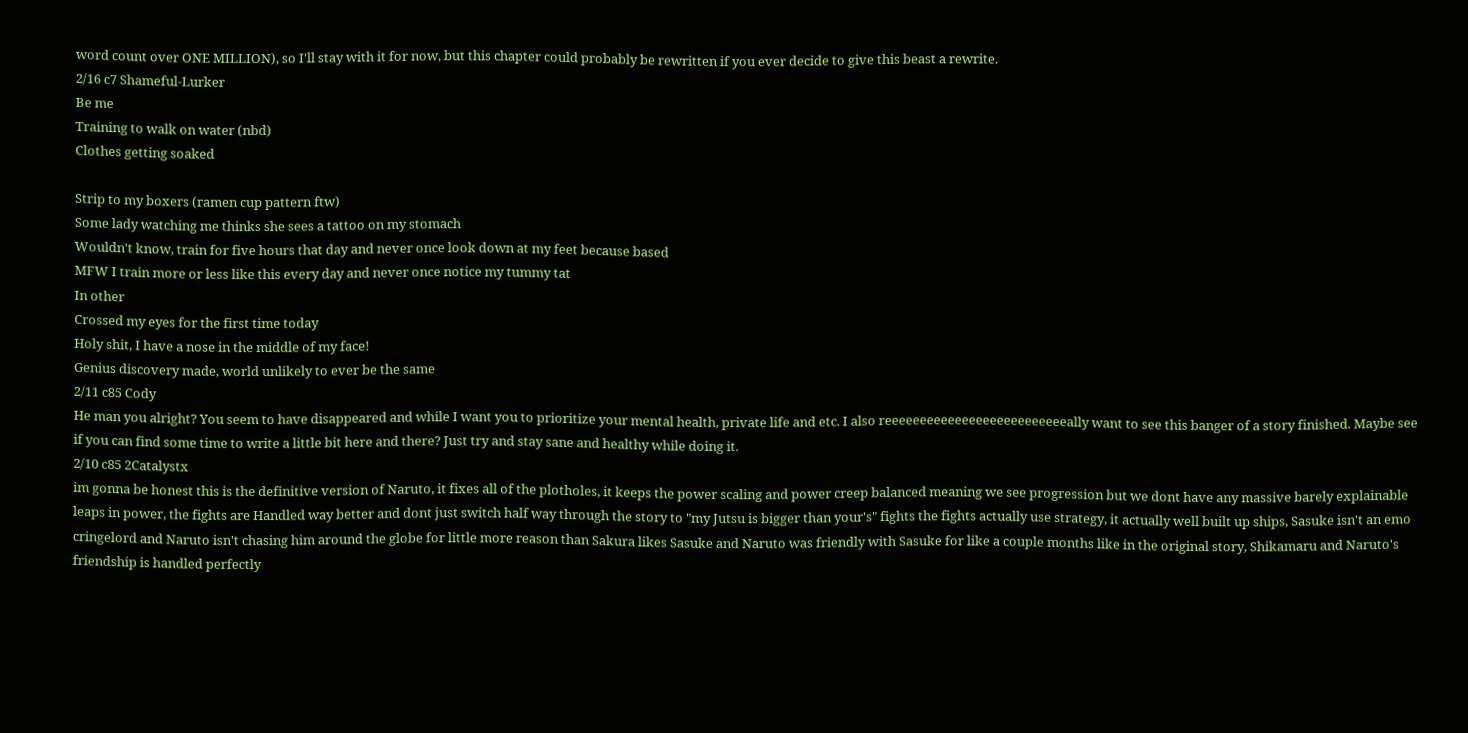word count over ONE MILLION), so I'll stay with it for now, but this chapter could probably be rewritten if you ever decide to give this beast a rewrite.
2/16 c7 Shameful-Lurker
Be me
Training to walk on water (nbd)
Clothes getting soaked

Strip to my boxers (ramen cup pattern ftw)
Some lady watching me thinks she sees a tattoo on my stomach
Wouldn't know, train for five hours that day and never once look down at my feet because based
MFW I train more or less like this every day and never once notice my tummy tat
In other
Crossed my eyes for the first time today
Holy shit, I have a nose in the middle of my face!
Genius discovery made, world unlikely to ever be the same
2/11 c85 Cody
He man you alright? You seem to have disappeared and while I want you to prioritize your mental health, private life and etc. I also reeeeeeeeeeeeeeeeeeeeeeeeeeally want to see this banger of a story finished. Maybe see if you can find some time to write a little bit here and there? Just try and stay sane and healthy while doing it.
2/10 c85 2Catalystx
im gonna be honest this is the definitive version of Naruto, it fixes all of the plotholes, it keeps the power scaling and power creep balanced meaning we see progression but we dont have any massive barely explainable leaps in power, the fights are Handled way better and dont just switch half way through the story to "my Jutsu is bigger than your's" fights the fights actually use strategy, it actually well built up ships, Sasuke isn't an emo cringelord and Naruto isn't chasing him around the globe for little more reason than Sakura likes Sasuke and Naruto was friendly with Sasuke for like a couple months like in the original story, Shikamaru and Naruto's friendship is handled perfectly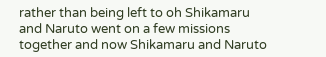rather than being left to oh Shikamaru and Naruto went on a few missions together and now Shikamaru and Naruto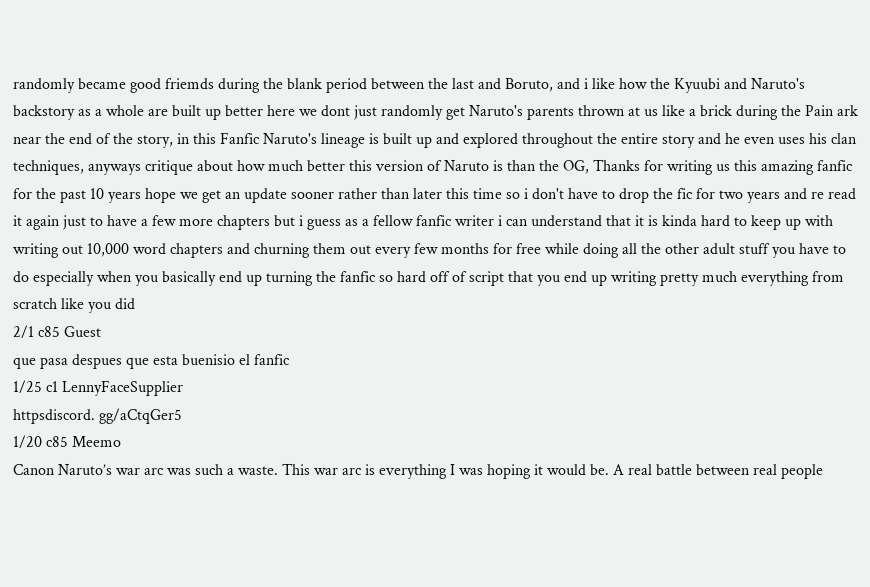randomly became good friemds during the blank period between the last and Boruto, and i like how the Kyuubi and Naruto's backstory as a whole are built up better here we dont just randomly get Naruto's parents thrown at us like a brick during the Pain ark near the end of the story, in this Fanfic Naruto's lineage is built up and explored throughout the entire story and he even uses his clan techniques, anyways critique about how much better this version of Naruto is than the OG, Thanks for writing us this amazing fanfic for the past 10 years hope we get an update sooner rather than later this time so i don't have to drop the fic for two years and re read it again just to have a few more chapters but i guess as a fellow fanfic writer i can understand that it is kinda hard to keep up with writing out 10,000 word chapters and churning them out every few months for free while doing all the other adult stuff you have to do especially when you basically end up turning the fanfic so hard off of script that you end up writing pretty much everything from scratch like you did
2/1 c85 Guest
que pasa despues que esta buenisio el fanfic
1/25 c1 LennyFaceSupplier
httpsdiscord. gg/aCtqGer5
1/20 c85 Meemo
Canon Naruto’s war arc was such a waste. This war arc is everything I was hoping it would be. A real battle between real people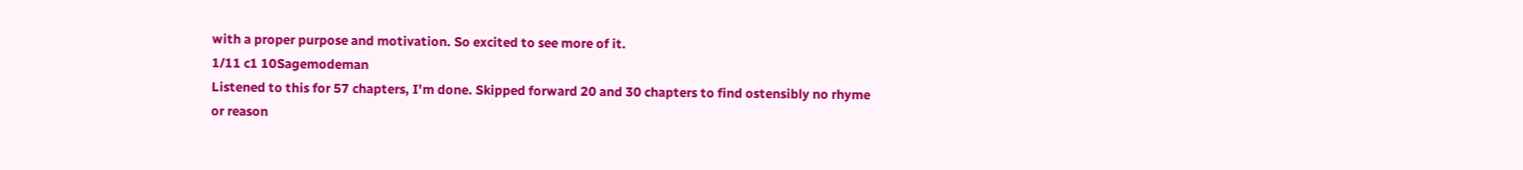with a proper purpose and motivation. So excited to see more of it.
1/11 c1 10Sagemodeman
Listened to this for 57 chapters, I'm done. Skipped forward 20 and 30 chapters to find ostensibly no rhyme or reason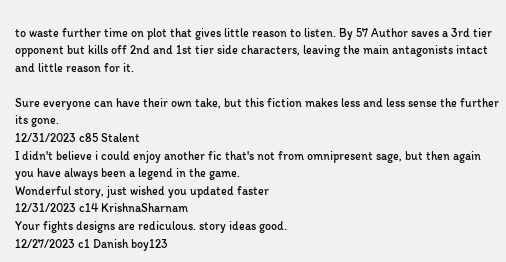to waste further time on plot that gives little reason to listen. By 57 Author saves a 3rd tier opponent but kills off 2nd and 1st tier side characters, leaving the main antagonists intact and little reason for it.

Sure everyone can have their own take, but this fiction makes less and less sense the further its gone.
12/31/2023 c85 Stalent
I didn't believe i could enjoy another fic that's not from omnipresent sage, but then again you have always been a legend in the game.
Wonderful story, just wished you updated faster
12/31/2023 c14 KrishnaSharnam
Your fights designs are rediculous. story ideas good.
12/27/2023 c1 Danish boy123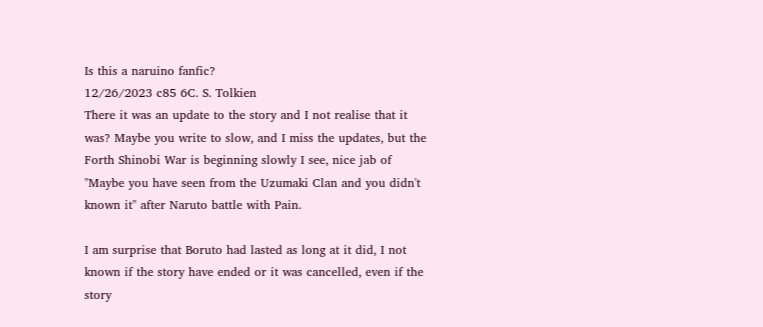Is this a naruino fanfic?
12/26/2023 c85 6C. S. Tolkien
There it was an update to the story and I not realise that it was? Maybe you write to slow, and I miss the updates, but the Forth Shinobi War is beginning slowly I see, nice jab of "Maybe you have seen from the Uzumaki Clan and you didn't known it" after Naruto battle with Pain.

I am surprise that Boruto had lasted as long at it did, I not known if the story have ended or it was cancelled, even if the story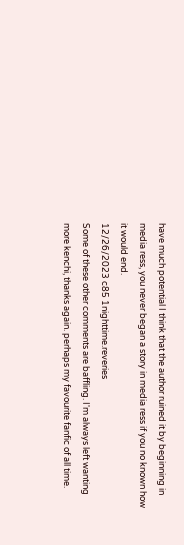have much potential I think that the author ruined it by beginning in media ress, you never began a story in media ress if you no known how it would end.
12/26/2023 c85 1nighttime.reveries
Some of these other comments are baffling. I'm always left wanting more kenchi, thanks again. perhaps my favourite fanfic of all time.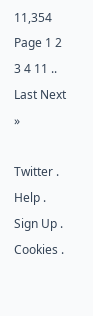11,354 Page 1 2 3 4 11 .. Last Next »

Twitter . Help . Sign Up . Cookies .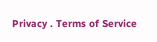Privacy . Terms of Service